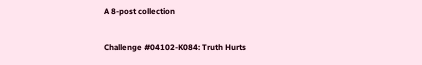A 8-post collection

Challenge #04102-K084: Truth Hurts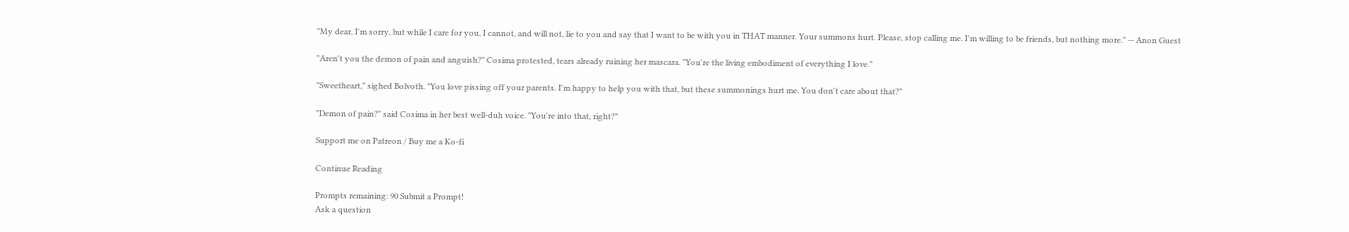"My dear, I'm sorry, but while I care for you, I cannot, and will not, lie to you and say that I want to be with you in THAT manner. Your summons hurt. Please, stop calling me. I'm willing to be friends, but nothing more." -- Anon Guest

"Aren't you the demon of pain and anguish?" Cosima protested, tears already ruining her mascara. "You're the living embodiment of everything I love."

"Sweetheart," sighed Bolvoth. "You love pissing off your parents. I'm happy to help you with that, but these summonings hurt me. You don't care about that?"

"Demon of pain?" said Cosima in her best well-duh voice. "You're into that, right?"

Support me on Patreon / Buy me a Ko-fi

Continue Reading

Prompts remaining: 90 Submit a Prompt!
Ask a question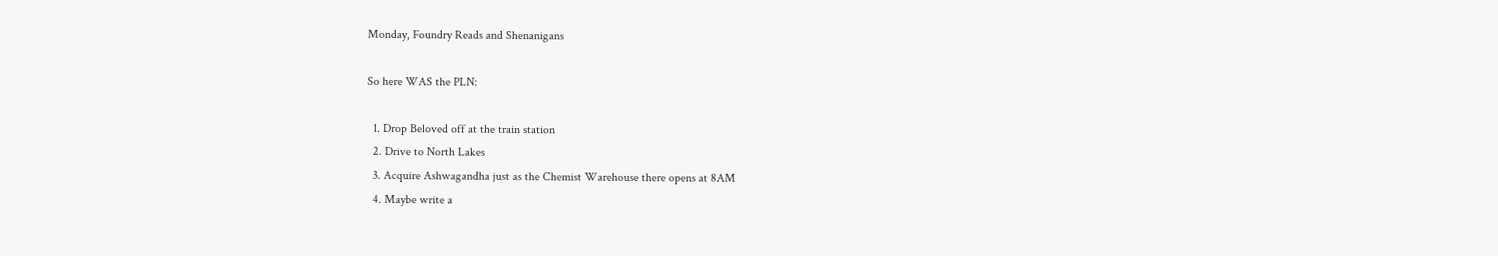Monday, Foundry Reads and Shenanigans

So here WAS the PLN:

  1. Drop Beloved off at the train station
  2. Drive to North Lakes
  3. Acquire Ashwagandha just as the Chemist Warehouse there opens at 8AM
  4. Maybe write a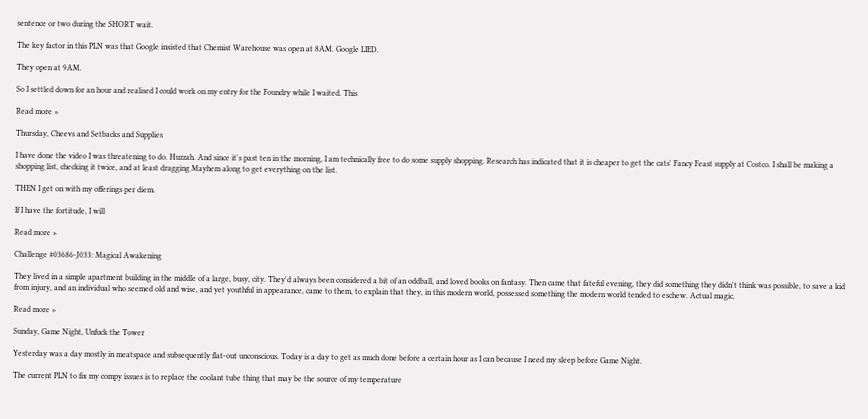sentence or two during the SHORT wait.

The key factor in this PLN was that Google insisted that Chemist Warehouse was open at 8AM. Google LIED.

They open at 9AM.

So I settled down for an hour and realised I could work on my entry for the Foundry while I waited. This

Read more »

Thursday, Cheevs and Setbacks and Supplies

I have done the video I was threatening to do. Huzzah. And since it's past ten in the morning, I am technically free to do some supply shopping. Research has indicated that it is cheaper to get the cats' Fancy Feast supply at Costco. I shall be making a shopping list, checking it twice, and at least dragging Mayhem along to get everything on the list.

THEN I get on with my offerings per diem.

If I have the fortitude, I will

Read more »

Challenge #03686-J033: Magical Awakening

They lived in a simple apartment building in the middle of a large, busy, city. They'd always been considered a bit of an oddball, and loved books on fantasy. Then came that fateful evening, they did something they didn't think was possible, to save a kid from injury, and an individual who seemed old and wise, and yet youthful in appearance, came to them, to explain that they, in this modern world, possessed something the modern world tended to eschew. Actual magic.

Read more »

Sunday, Game Night, Unfuck the Tower

Yesterday was a day mostly in meatspace and subsequently flat-out unconscious. Today is a day to get as much done before a certain hour as I can because I need my sleep before Game Night.

The current PLN to fix my compy issues is to replace the coolant tube thing that may be the source of my temperature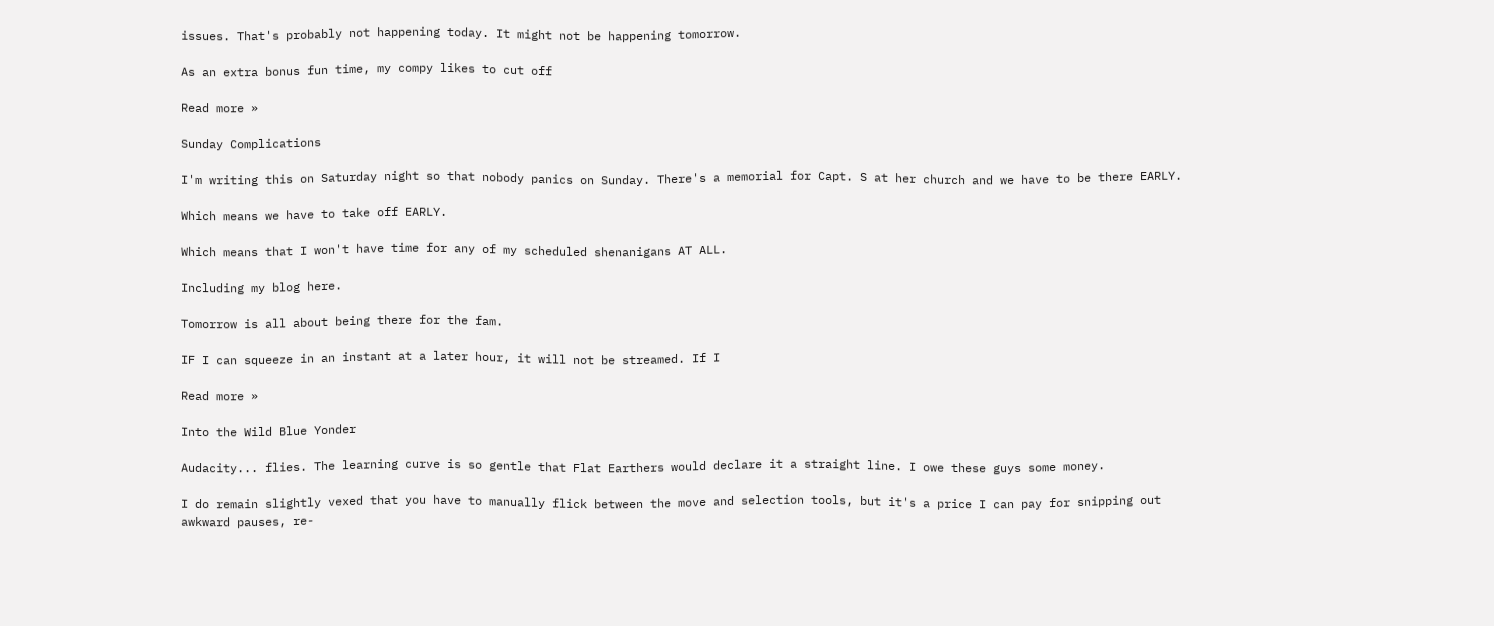issues. That's probably not happening today. It might not be happening tomorrow.

As an extra bonus fun time, my compy likes to cut off

Read more »

Sunday Complications

I'm writing this on Saturday night so that nobody panics on Sunday. There's a memorial for Capt. S at her church and we have to be there EARLY.

Which means we have to take off EARLY.

Which means that I won't have time for any of my scheduled shenanigans AT ALL.

Including my blog here.

Tomorrow is all about being there for the fam.

IF I can squeeze in an instant at a later hour, it will not be streamed. If I

Read more »

Into the Wild Blue Yonder

Audacity... flies. The learning curve is so gentle that Flat Earthers would declare it a straight line. I owe these guys some money.

I do remain slightly vexed that you have to manually flick between the move and selection tools, but it's a price I can pay for snipping out awkward pauses, re-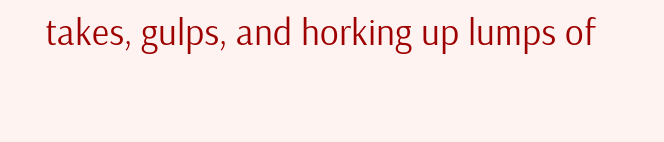takes, gulps, and horking up lumps of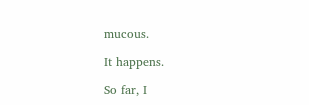mucous.

It happens.

So far, I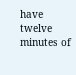have twelve minutes of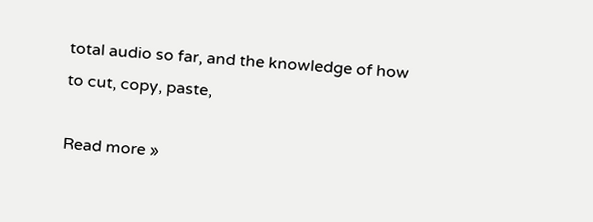total audio so far, and the knowledge of how to cut, copy, paste,

Read more »